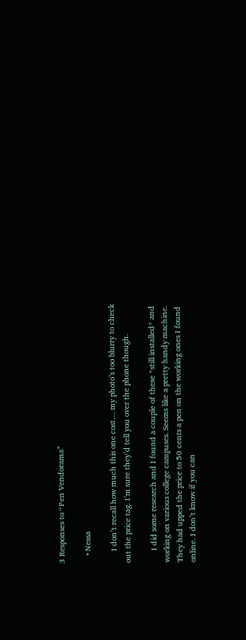3 Responses to “Pen Vendorama”

    • Nessa

      I don’t recall how much this one cost… my photo’s too blurry to check out the price tag. I’m sure they’d tell you over the phone though.

      I did some research and I found a couple of these *still installed* and working on various college campuses. Seems like a pretty handy machine. They had upped the price to 50 cents a pen on the working ones I found online. I don’t know if you can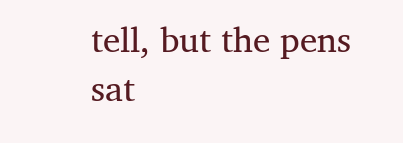tell, but the pens sat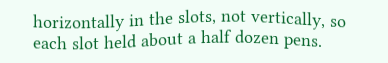horizontally in the slots, not vertically, so each slot held about a half dozen pens.